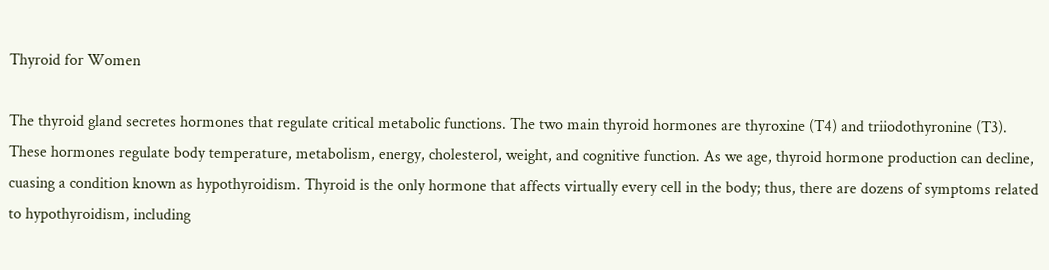Thyroid for Women

The thyroid gland secretes hormones that regulate critical metabolic functions. The two main thyroid hormones are thyroxine (T4) and triiodothyronine (T3). These hormones regulate body temperature, metabolism, energy, cholesterol, weight, and cognitive function. As we age, thyroid hormone production can decline, cuasing a condition known as hypothyroidism. Thyroid is the only hormone that affects virtually every cell in the body; thus, there are dozens of symptoms related to hypothyroidism, including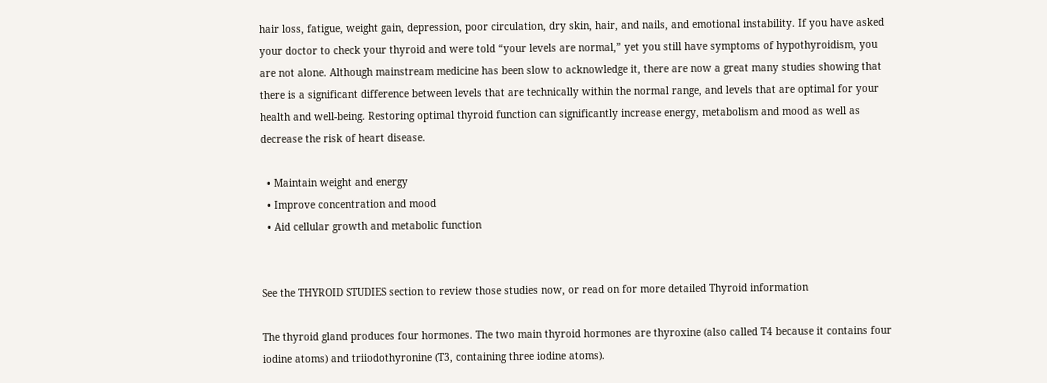hair loss, fatigue, weight gain, depression, poor circulation, dry skin, hair, and nails, and emotional instability. If you have asked your doctor to check your thyroid and were told “your levels are normal,” yet you still have symptoms of hypothyroidism, you are not alone. Although mainstream medicine has been slow to acknowledge it, there are now a great many studies showing that there is a significant difference between levels that are technically within the normal range, and levels that are optimal for your health and well-being. Restoring optimal thyroid function can significantly increase energy, metabolism and mood as well as decrease the risk of heart disease.

  • Maintain weight and energy
  • Improve concentration and mood
  • Aid cellular growth and metabolic function


See the THYROID STUDIES section to review those studies now, or read on for more detailed Thyroid information

The thyroid gland produces four hormones. The two main thyroid hormones are thyroxine (also called T4 because it contains four iodine atoms) and triiodothyronine (T3, containing three iodine atoms).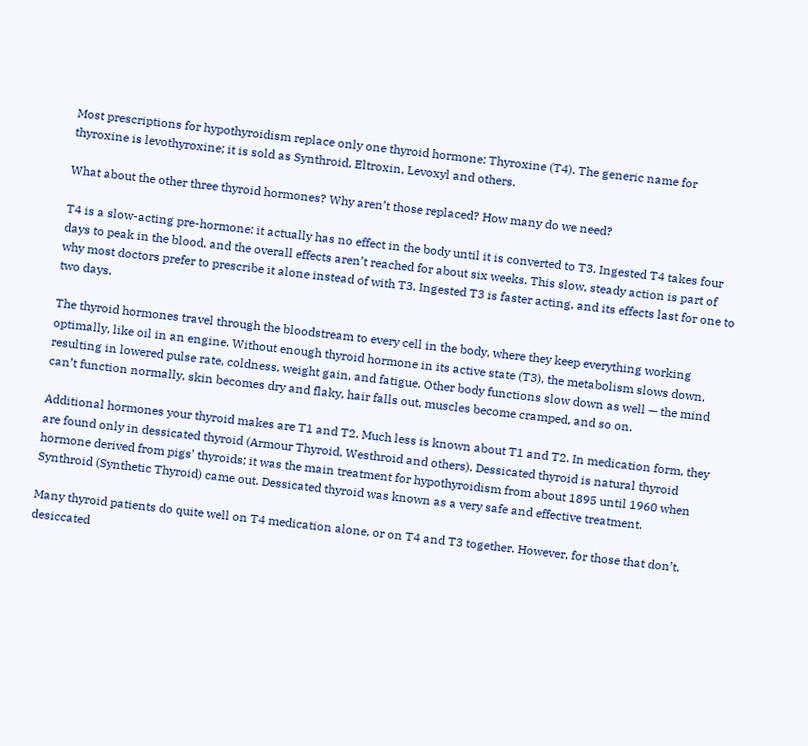Most prescriptions for hypothyroidism replace only one thyroid hormone: Thyroxine (T4). The generic name for thyroxine is levothyroxine; it is sold as Synthroid, Eltroxin, Levoxyl and others.

What about the other three thyroid hormones? Why aren’t those replaced? How many do we need?

T4 is a slow-acting pre-hormone: it actually has no effect in the body until it is converted to T3. Ingested T4 takes four days to peak in the blood, and the overall effects aren’t reached for about six weeks. This slow, steady action is part of why most doctors prefer to prescribe it alone instead of with T3. Ingested T3 is faster acting, and its effects last for one to two days.

The thyroid hormones travel through the bloodstream to every cell in the body, where they keep everything working optimally, like oil in an engine. Without enough thyroid hormone in its active state (T3), the metabolism slows down, resulting in lowered pulse rate, coldness, weight gain, and fatigue. Other body functions slow down as well — the mind can’t function normally, skin becomes dry and flaky, hair falls out, muscles become cramped, and so on.

Additional hormones your thyroid makes are T1 and T2. Much less is known about T1 and T2. In medication form, they are found only in dessicated thyroid (Armour Thyroid, Westhroid and others). Dessicated thyroid is natural thyroid hormone derived from pigs’ thyroids; it was the main treatment for hypothyroidism from about 1895 until 1960 when Synthroid (Synthetic Thyroid) came out. Dessicated thyroid was known as a very safe and effective treatment.

Many thyroid patients do quite well on T4 medication alone, or on T4 and T3 together. However, for those that don’t, desiccated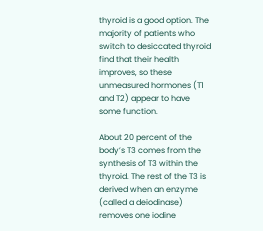thyroid is a good option. The majority of patients who switch to desiccated thyroid find that their health improves, so these unmeasured hormones (T1 and T2) appear to have some function.

About 20 percent of the body’s T3 comes from the synthesis of T3 within the thyroid. The rest of the T3 is derived when an enzyme (called a deiodinase) removes one iodine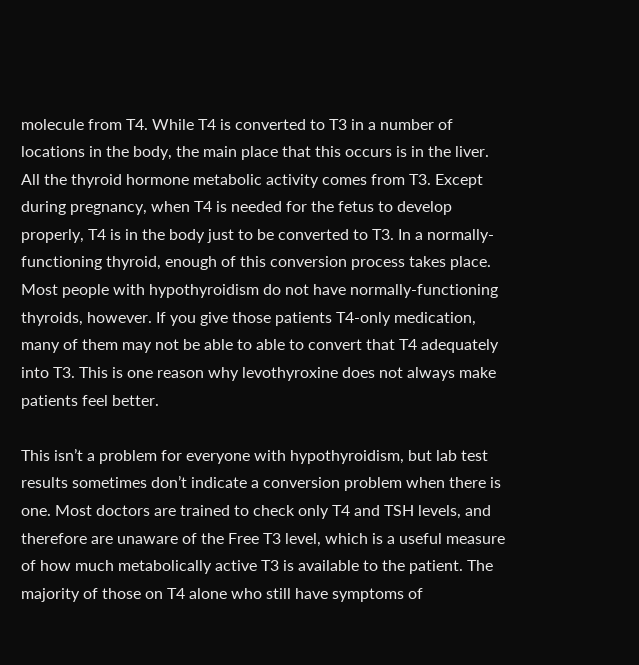molecule from T4. While T4 is converted to T3 in a number of locations in the body, the main place that this occurs is in the liver.
All the thyroid hormone metabolic activity comes from T3. Except during pregnancy, when T4 is needed for the fetus to develop properly, T4 is in the body just to be converted to T3. In a normally-functioning thyroid, enough of this conversion process takes place. Most people with hypothyroidism do not have normally-functioning thyroids, however. If you give those patients T4-only medication, many of them may not be able to able to convert that T4 adequately into T3. This is one reason why levothyroxine does not always make patients feel better.

This isn’t a problem for everyone with hypothyroidism, but lab test results sometimes don’t indicate a conversion problem when there is one. Most doctors are trained to check only T4 and TSH levels, and therefore are unaware of the Free T3 level, which is a useful measure of how much metabolically active T3 is available to the patient. The majority of those on T4 alone who still have symptoms of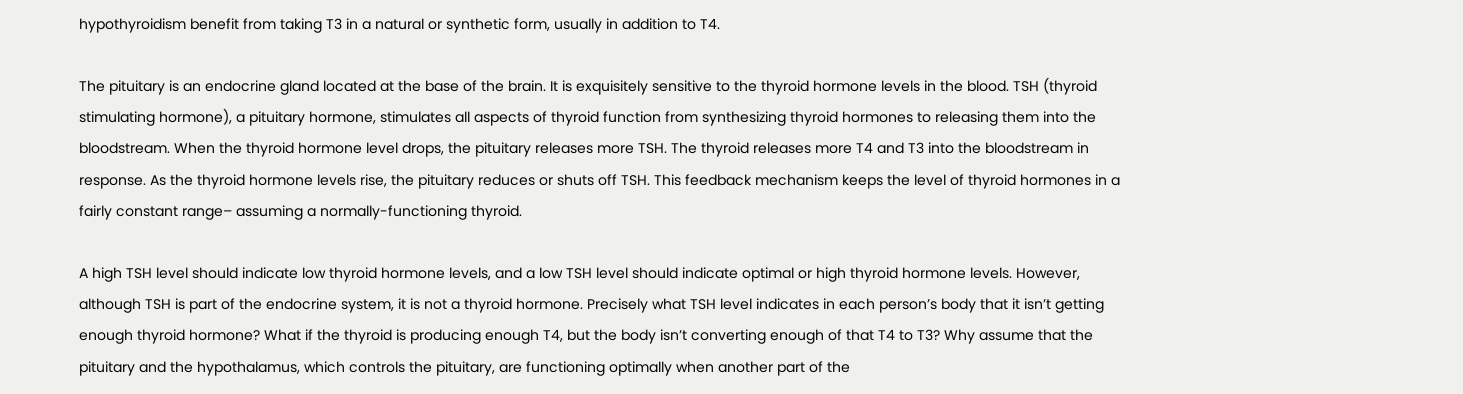hypothyroidism benefit from taking T3 in a natural or synthetic form, usually in addition to T4.

The pituitary is an endocrine gland located at the base of the brain. It is exquisitely sensitive to the thyroid hormone levels in the blood. TSH (thyroid stimulating hormone), a pituitary hormone, stimulates all aspects of thyroid function from synthesizing thyroid hormones to releasing them into the bloodstream. When the thyroid hormone level drops, the pituitary releases more TSH. The thyroid releases more T4 and T3 into the bloodstream in response. As the thyroid hormone levels rise, the pituitary reduces or shuts off TSH. This feedback mechanism keeps the level of thyroid hormones in a fairly constant range– assuming a normally-functioning thyroid.

A high TSH level should indicate low thyroid hormone levels, and a low TSH level should indicate optimal or high thyroid hormone levels. However, although TSH is part of the endocrine system, it is not a thyroid hormone. Precisely what TSH level indicates in each person’s body that it isn’t getting enough thyroid hormone? What if the thyroid is producing enough T4, but the body isn’t converting enough of that T4 to T3? Why assume that the pituitary and the hypothalamus, which controls the pituitary, are functioning optimally when another part of the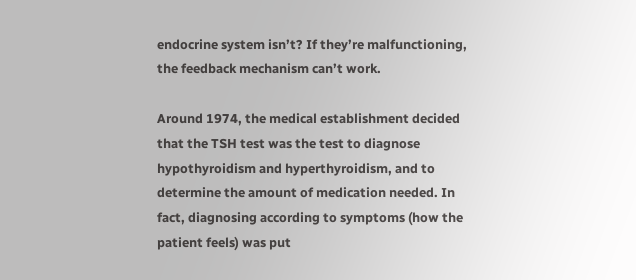endocrine system isn’t? If they’re malfunctioning, the feedback mechanism can’t work.

Around 1974, the medical establishment decided that the TSH test was the test to diagnose hypothyroidism and hyperthyroidism, and to determine the amount of medication needed. In fact, diagnosing according to symptoms (how the patient feels) was put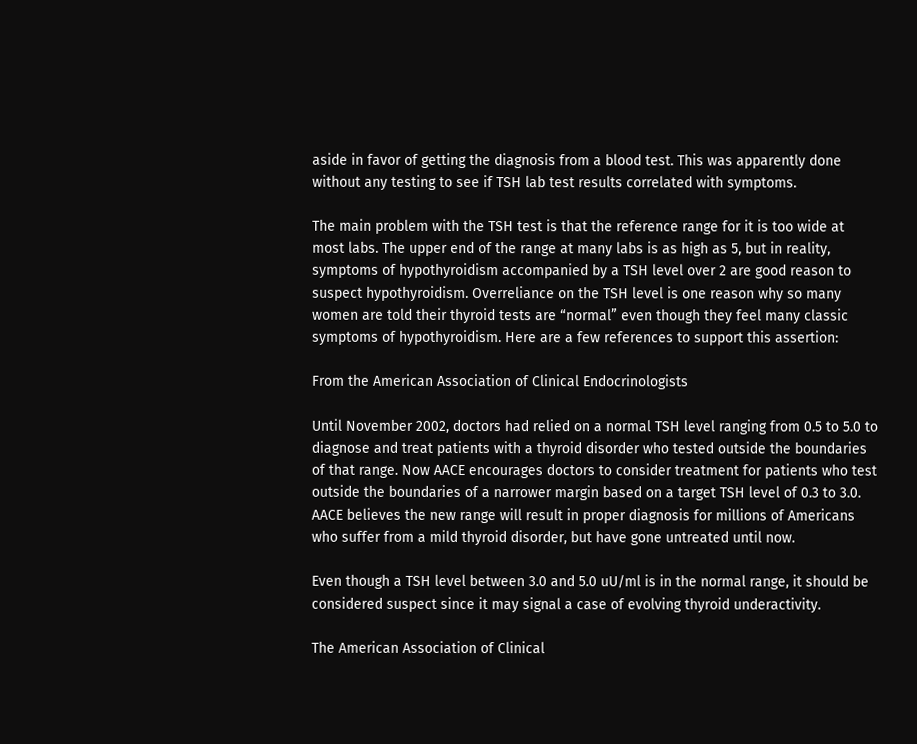aside in favor of getting the diagnosis from a blood test. This was apparently done without any testing to see if TSH lab test results correlated with symptoms.

The main problem with the TSH test is that the reference range for it is too wide at most labs. The upper end of the range at many labs is as high as 5, but in reality, symptoms of hypothyroidism accompanied by a TSH level over 2 are good reason to suspect hypothyroidism. Overreliance on the TSH level is one reason why so many women are told their thyroid tests are “normal” even though they feel many classic symptoms of hypothyroidism. Here are a few references to support this assertion:

From the American Association of Clinical Endocrinologists

Until November 2002, doctors had relied on a normal TSH level ranging from 0.5 to 5.0 to diagnose and treat patients with a thyroid disorder who tested outside the boundaries of that range. Now AACE encourages doctors to consider treatment for patients who test outside the boundaries of a narrower margin based on a target TSH level of 0.3 to 3.0. AACE believes the new range will result in proper diagnosis for millions of Americans who suffer from a mild thyroid disorder, but have gone untreated until now.

Even though a TSH level between 3.0 and 5.0 uU/ml is in the normal range, it should be considered suspect since it may signal a case of evolving thyroid underactivity.

The American Association of Clinical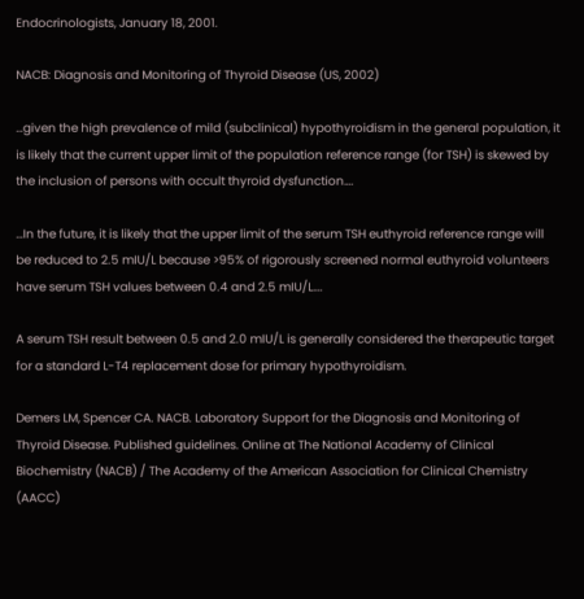Endocrinologists, January 18, 2001.

NACB: Diagnosis and Monitoring of Thyroid Disease (US, 2002)

…given the high prevalence of mild (subclinical) hypothyroidism in the general population, it is likely that the current upper limit of the population reference range (for TSH) is skewed by the inclusion of persons with occult thyroid dysfunction….

…In the future, it is likely that the upper limit of the serum TSH euthyroid reference range will be reduced to 2.5 mIU/L because >95% of rigorously screened normal euthyroid volunteers have serum TSH values between 0.4 and 2.5 mIU/L….

A serum TSH result between 0.5 and 2.0 mIU/L is generally considered the therapeutic target for a standard L-T4 replacement dose for primary hypothyroidism.

Demers LM, Spencer CA. NACB. Laboratory Support for the Diagnosis and Monitoring of Thyroid Disease. Published guidelines. Online at The National Academy of Clinical Biochemistry (NACB) / The Academy of the American Association for Clinical Chemistry (AACC)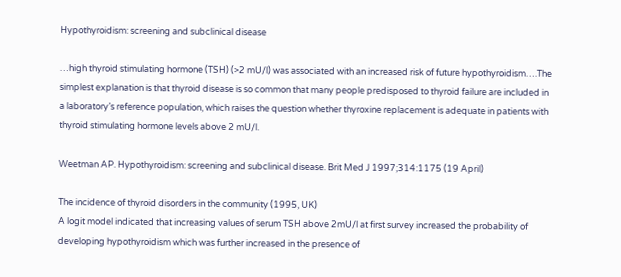Hypothyroidism: screening and subclinical disease

…high thyroid stimulating hormone (TSH) (>2 mU/l) was associated with an increased risk of future hypothyroidism….The simplest explanation is that thyroid disease is so common that many people predisposed to thyroid failure are included in a laboratory’s reference population, which raises the question whether thyroxine replacement is adequate in patients with thyroid stimulating hormone levels above 2 mU/l.

Weetman AP. Hypothyroidism: screening and subclinical disease. Brit Med J 1997;314:1175 (19 April)

The incidence of thyroid disorders in the community (1995, UK)
A logit model indicated that increasing values of serum TSH above 2mU/l at first survey increased the probability of developing hypothyroidism which was further increased in the presence of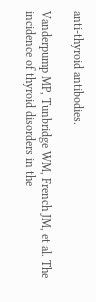anti-thyroid antibodies.

Vanderpump MP, Tunbridge WM, French JM, et al. The incidence of thyroid disorders in the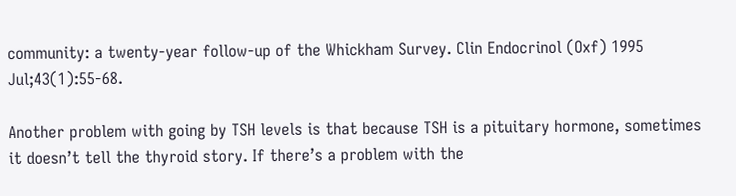community: a twenty-year follow-up of the Whickham Survey. Clin Endocrinol (Oxf) 1995 Jul;43(1):55-68.

Another problem with going by TSH levels is that because TSH is a pituitary hormone, sometimes it doesn’t tell the thyroid story. If there’s a problem with the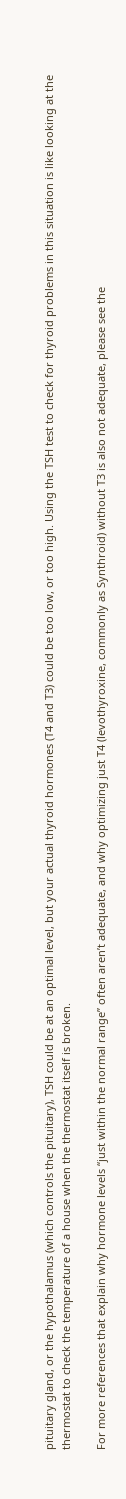pituitary gland, or the hypothalamus (which controls the pituitary), TSH could be at an optimal level, but your actual thyroid hormones (T4 and T3) could be too low, or too high. Using the TSH test to check for thyroid problems in this situation is like looking at the thermostat to check the temperature of a house when the thermostat itself is broken.

For more references that explain why hormone levels “just within the normal range” often aren’t adequate, and why optimizing just T4 (levothyroxine, commonly as Synthroid) without T3 is also not adequate, please see the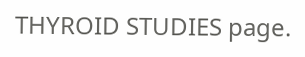THYROID STUDIES page.